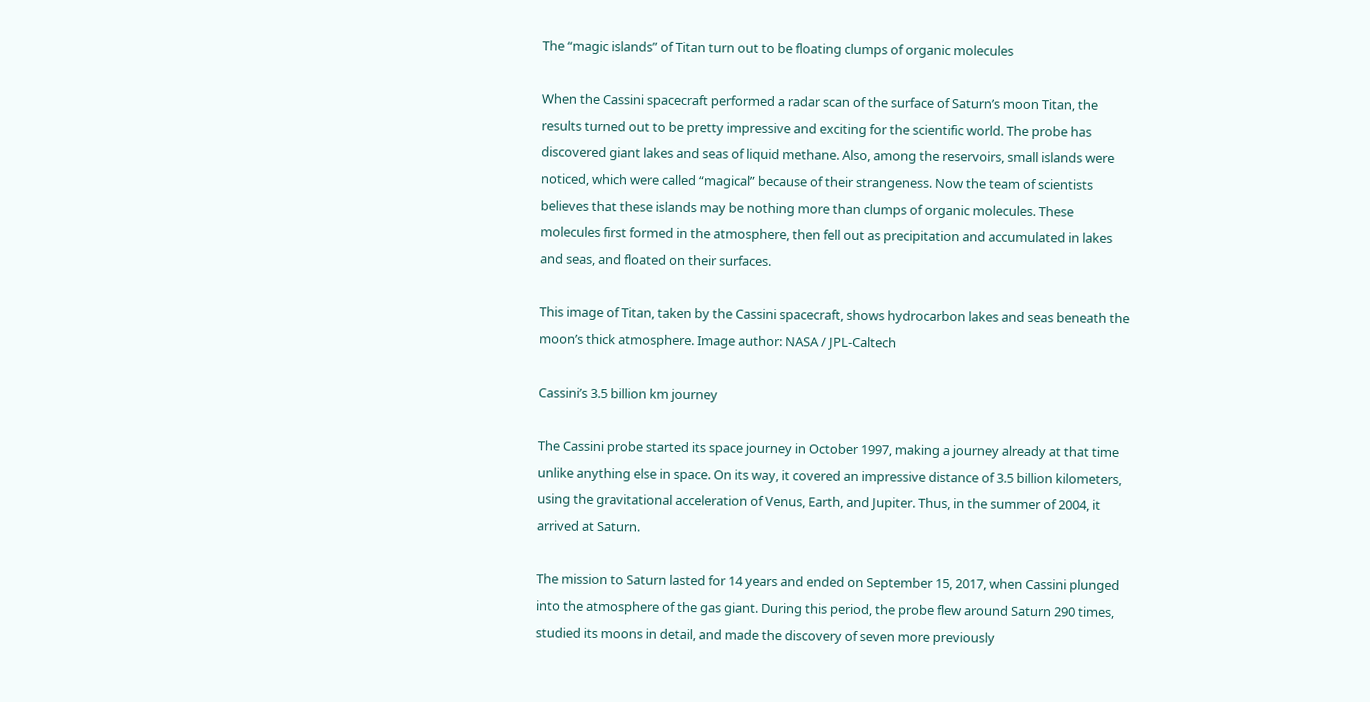The “magic islands” of Titan turn out to be floating clumps of organic molecules

When the Cassini spacecraft performed a radar scan of the surface of Saturn’s moon Titan, the results turned out to be pretty impressive and exciting for the scientific world. The probe has discovered giant lakes and seas of liquid methane. Also, among the reservoirs, small islands were noticed, which were called “magical” because of their strangeness. Now the team of scientists believes that these islands may be nothing more than clumps of organic molecules. These molecules first formed in the atmosphere, then fell out as precipitation and accumulated in lakes and seas, and floated on their surfaces.

This image of Titan, taken by the Cassini spacecraft, shows hydrocarbon lakes and seas beneath the moon’s thick atmosphere. Image author: NASA / JPL-Caltech

Cassini’s 3.5 billion km journey

The Cassini probe started its space journey in October 1997, making a journey already at that time unlike anything else in space. On its way, it covered an impressive distance of 3.5 billion kilometers, using the gravitational acceleration of Venus, Earth, and Jupiter. Thus, in the summer of 2004, it arrived at Saturn.

The mission to Saturn lasted for 14 years and ended on September 15, 2017, when Cassini plunged into the atmosphere of the gas giant. During this period, the probe flew around Saturn 290 times, studied its moons in detail, and made the discovery of seven more previously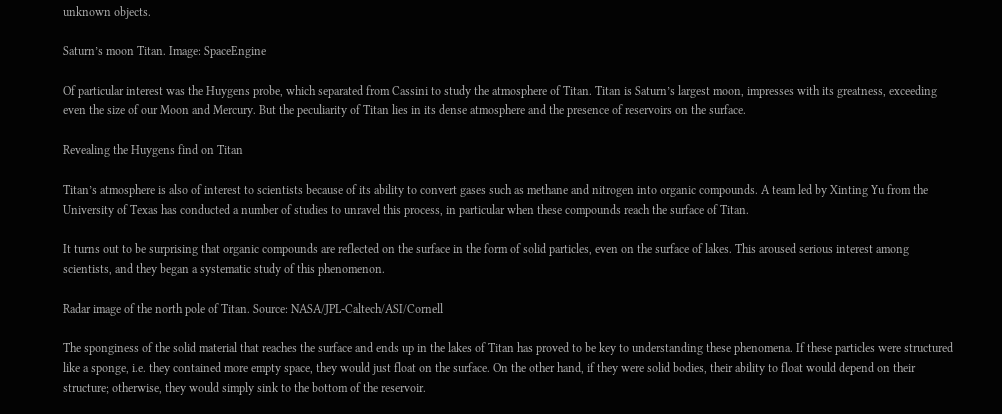unknown objects.

Saturn’s moon Titan. Image: SpaceEngine

Of particular interest was the Huygens probe, which separated from Cassini to study the atmosphere of Titan. Titan is Saturn’s largest moon, impresses with its greatness, exceeding even the size of our Moon and Mercury. But the peculiarity of Titan lies in its dense atmosphere and the presence of reservoirs on the surface.

Revealing the Huygens find on Titan

Titan’s atmosphere is also of interest to scientists because of its ability to convert gases such as methane and nitrogen into organic compounds. A team led by Xinting Yu from the University of Texas has conducted a number of studies to unravel this process, in particular when these compounds reach the surface of Titan.

It turns out to be surprising that organic compounds are reflected on the surface in the form of solid particles, even on the surface of lakes. This aroused serious interest among scientists, and they began a systematic study of this phenomenon.

Radar image of the north pole of Titan. Source: NASA/JPL-Caltech/ASI/Cornell

The sponginess of the solid material that reaches the surface and ends up in the lakes of Titan has proved to be key to understanding these phenomena. If these particles were structured like a sponge, i.e. they contained more empty space, they would just float on the surface. On the other hand, if they were solid bodies, their ability to float would depend on their structure; otherwise, they would simply sink to the bottom of the reservoir.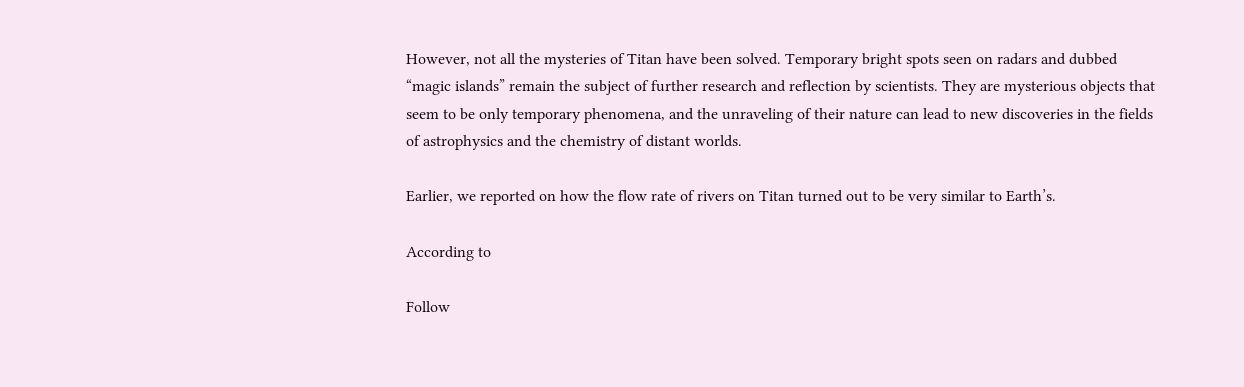However, not all the mysteries of Titan have been solved. Temporary bright spots seen on radars and dubbed “magic islands” remain the subject of further research and reflection by scientists. They are mysterious objects that seem to be only temporary phenomena, and the unraveling of their nature can lead to new discoveries in the fields of astrophysics and the chemistry of distant worlds.

Earlier, we reported on how the flow rate of rivers on Titan turned out to be very similar to Earth’s.

According to

Follow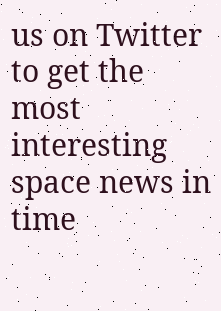us on Twitter to get the most interesting space news in time